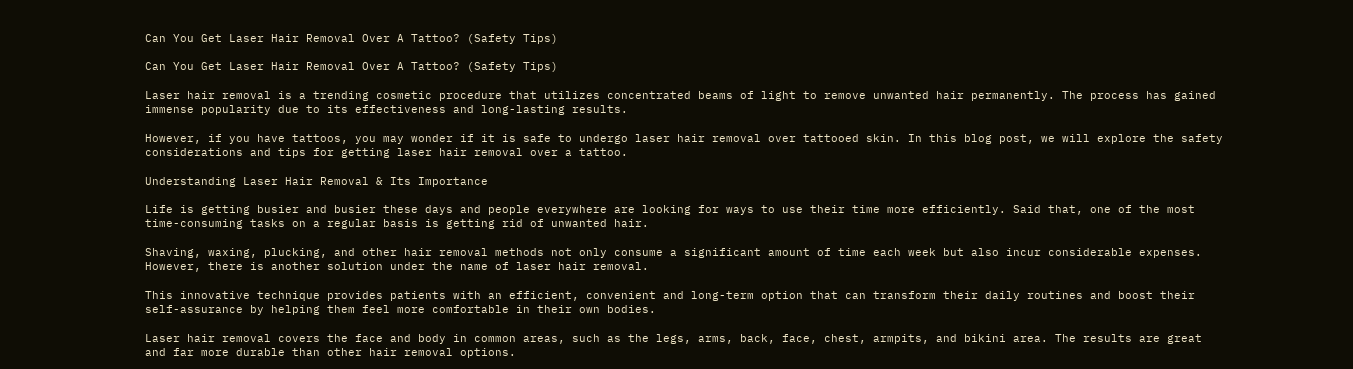Can You Get Laser Hair Removal Over A Tattoo? (Safety Tips)

Can You Get Laser Hair Removal Over A Tattoo? (Safety Tips)

Laser hair removal is a trending cosmetic procedure that utilizes concentrated beams of light to remove unwanted hair permanently. The process has gained immense popularity due to its effectiveness and long-lasting results.

However, if you have tattoos, you may wonder if it is safe to undergo laser hair removal over tattooed skin. In this blog post, we will explore the safety considerations and tips for getting laser hair removal over a tattoo.

Understanding Laser Hair Removal & Its Importance

Life is getting busier and busier these days and people everywhere are looking for ways to use their time more efficiently. Said that, one of the most time-consuming tasks on a regular basis is getting rid of unwanted hair.

Shaving, waxing, plucking, and other hair removal methods not only consume a significant amount of time each week but also incur considerable expenses. However, there is another solution under the name of laser hair removal.

This innovative technique provides patients with an efficient, convenient and long-term option that can transform their daily routines and boost their self-assurance by helping them feel more comfortable in their own bodies.

Laser hair removal covers the face and body in common areas, such as the legs, arms, back, face, chest, armpits, and bikini area. The results are great and far more durable than other hair removal options.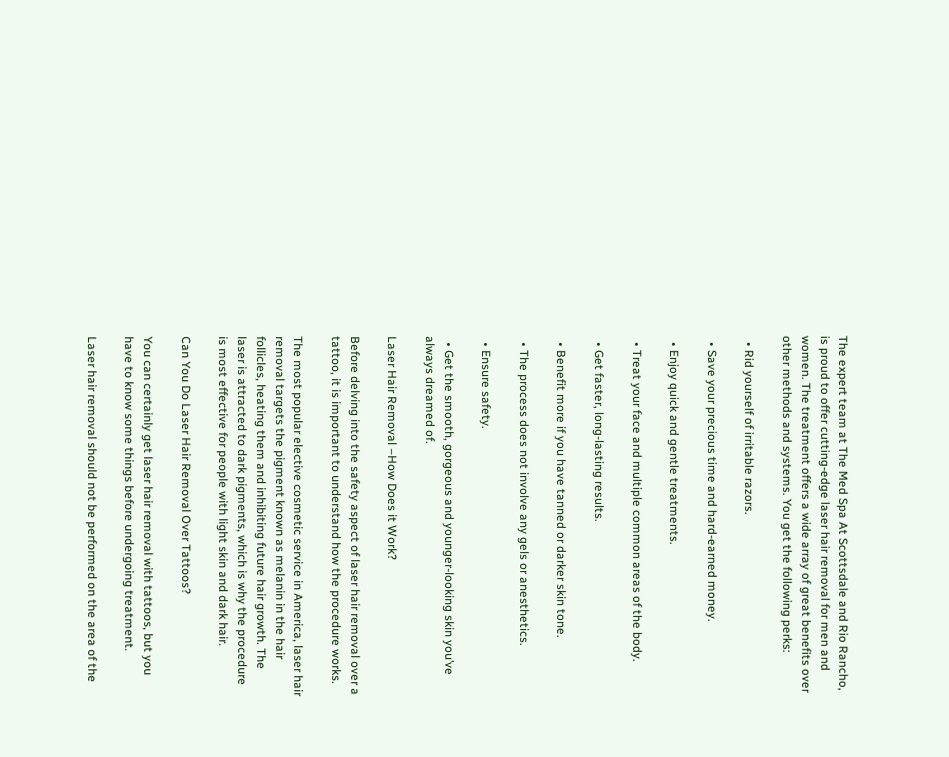The expert team at The Med Spa At Scottsdale and Rio Rancho, is proud to offer cutting-edge laser hair removal for men and women. The treatment offers a wide array of great benefits over other methods and systems. You get the following perks:

  • Rid yourself of irritable razors.

  • Save your precious time and hard-earned money.

  • Enjoy quick and gentle treatments.

  • Treat your face and multiple common areas of the body.

  • Get faster, long-lasting results.

  • Benefit more if you have tanned or darker skin tone.

  • The process does not involve any gels or anesthetics.

  • Ensure safety.

  • Get the smooth, gorgeous and younger-looking skin you’ve always dreamed of.

Laser Hair Removal –How Does it Work?

Before delving into the safety aspect of laser hair removal over a tattoo, it is important to understand how the procedure works.

The most popular elective cosmetic service in America, laser hair removal targets the pigment known as melanin in the hair follicles, heating them and inhibiting future hair growth. The laser is attracted to dark pigments, which is why the procedure is most effective for people with light skin and dark hair.

Can You Do Laser Hair Removal Over Tattoos?

You can certainly get laser hair removal with tattoos, but you have to know some things before undergoing treatment.

Laser hair removal should not be performed on the area of the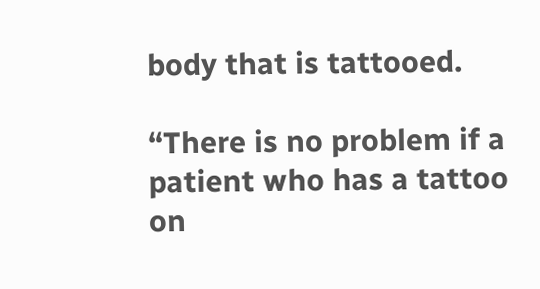body that is tattooed.

“There is no problem if a patient who has a tattoo on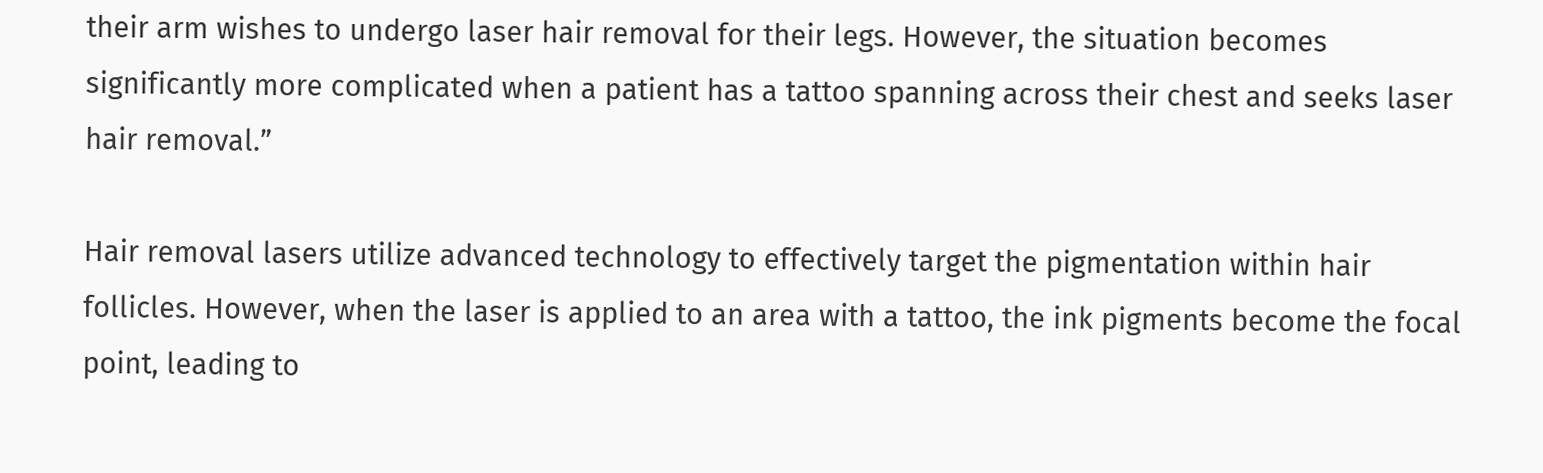their arm wishes to undergo laser hair removal for their legs. However, the situation becomes significantly more complicated when a patient has a tattoo spanning across their chest and seeks laser hair removal.”

Hair removal lasers utilize advanced technology to effectively target the pigmentation within hair follicles. However, when the laser is applied to an area with a tattoo, the ink pigments become the focal point, leading to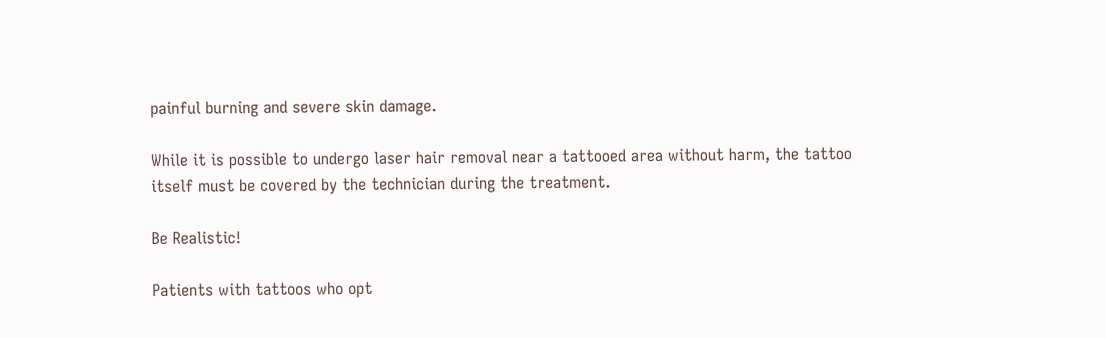painful burning and severe skin damage.

While it is possible to undergo laser hair removal near a tattooed area without harm, the tattoo itself must be covered by the technician during the treatment.

Be Realistic!

Patients with tattoos who opt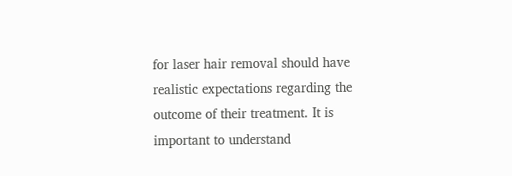for laser hair removal should have realistic expectations regarding the outcome of their treatment. It is important to understand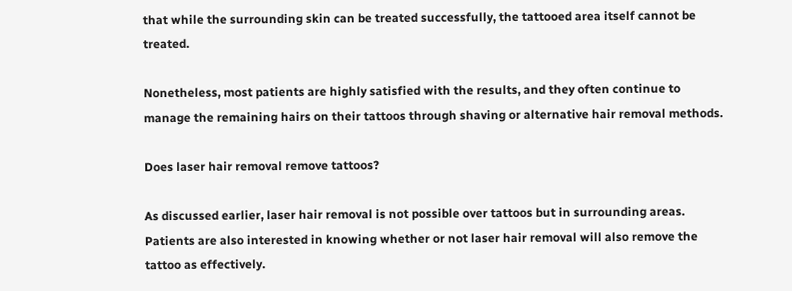that while the surrounding skin can be treated successfully, the tattooed area itself cannot be treated.

Nonetheless, most patients are highly satisfied with the results, and they often continue to manage the remaining hairs on their tattoos through shaving or alternative hair removal methods.

Does laser hair removal remove tattoos?

As discussed earlier, laser hair removal is not possible over tattoos but in surrounding areas. Patients are also interested in knowing whether or not laser hair removal will also remove the tattoo as effectively.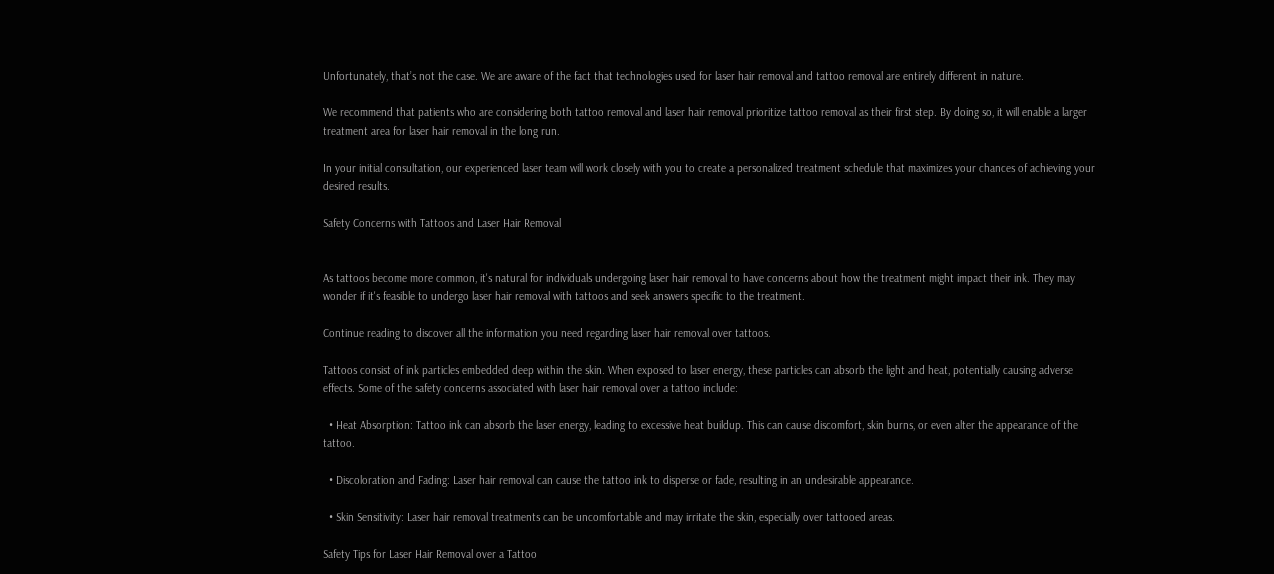Unfortunately, that’s not the case. We are aware of the fact that technologies used for laser hair removal and tattoo removal are entirely different in nature.

We recommend that patients who are considering both tattoo removal and laser hair removal prioritize tattoo removal as their first step. By doing so, it will enable a larger treatment area for laser hair removal in the long run.

In your initial consultation, our experienced laser team will work closely with you to create a personalized treatment schedule that maximizes your chances of achieving your desired results.

Safety Concerns with Tattoos and Laser Hair Removal


As tattoos become more common, it's natural for individuals undergoing laser hair removal to have concerns about how the treatment might impact their ink. They may wonder if it's feasible to undergo laser hair removal with tattoos and seek answers specific to the treatment.

Continue reading to discover all the information you need regarding laser hair removal over tattoos.

Tattoos consist of ink particles embedded deep within the skin. When exposed to laser energy, these particles can absorb the light and heat, potentially causing adverse effects. Some of the safety concerns associated with laser hair removal over a tattoo include:

  • Heat Absorption: Tattoo ink can absorb the laser energy, leading to excessive heat buildup. This can cause discomfort, skin burns, or even alter the appearance of the tattoo.

  • Discoloration and Fading: Laser hair removal can cause the tattoo ink to disperse or fade, resulting in an undesirable appearance.

  • Skin Sensitivity: Laser hair removal treatments can be uncomfortable and may irritate the skin, especially over tattooed areas.

Safety Tips for Laser Hair Removal over a Tattoo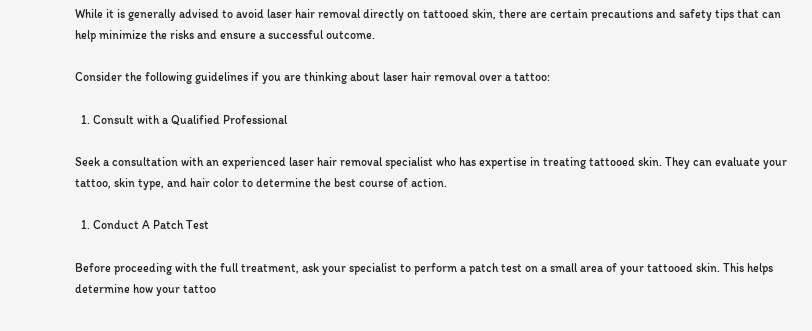While it is generally advised to avoid laser hair removal directly on tattooed skin, there are certain precautions and safety tips that can help minimize the risks and ensure a successful outcome.

Consider the following guidelines if you are thinking about laser hair removal over a tattoo:

  1. Consult with a Qualified Professional

Seek a consultation with an experienced laser hair removal specialist who has expertise in treating tattooed skin. They can evaluate your tattoo, skin type, and hair color to determine the best course of action.

  1. Conduct A Patch Test

Before proceeding with the full treatment, ask your specialist to perform a patch test on a small area of your tattooed skin. This helps determine how your tattoo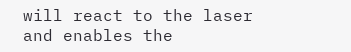will react to the laser and enables the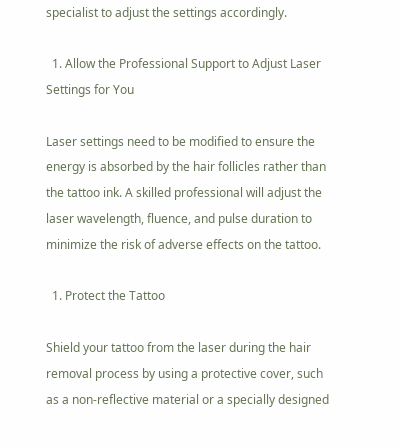specialist to adjust the settings accordingly.

  1. Allow the Professional Support to Adjust Laser Settings for You

Laser settings need to be modified to ensure the energy is absorbed by the hair follicles rather than the tattoo ink. A skilled professional will adjust the laser wavelength, fluence, and pulse duration to minimize the risk of adverse effects on the tattoo.

  1. Protect the Tattoo

Shield your tattoo from the laser during the hair removal process by using a protective cover, such as a non-reflective material or a specially designed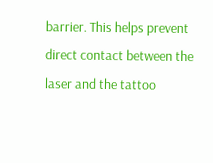barrier. This helps prevent direct contact between the laser and the tattoo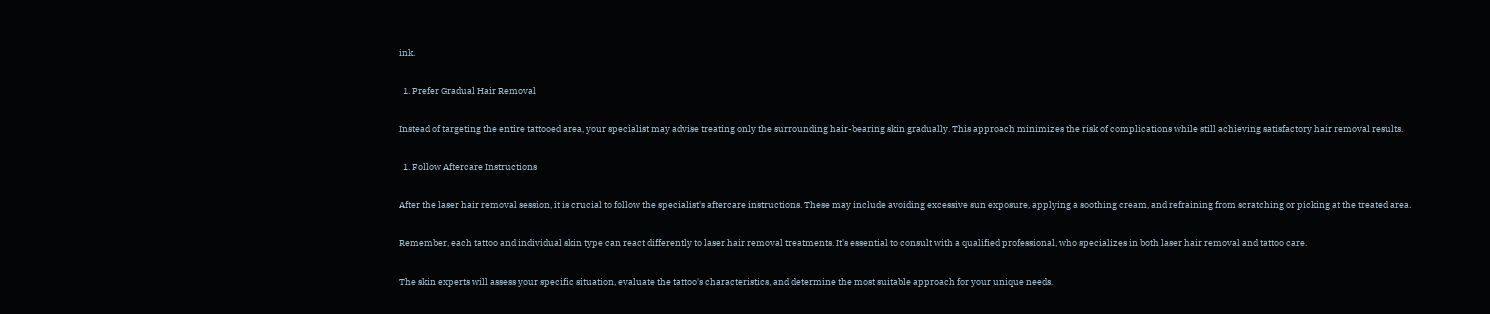ink.

  1. Prefer Gradual Hair Removal

Instead of targeting the entire tattooed area, your specialist may advise treating only the surrounding hair-bearing skin gradually. This approach minimizes the risk of complications while still achieving satisfactory hair removal results.

  1. Follow Aftercare Instructions

After the laser hair removal session, it is crucial to follow the specialist's aftercare instructions. These may include avoiding excessive sun exposure, applying a soothing cream, and refraining from scratching or picking at the treated area.

Remember, each tattoo and individual skin type can react differently to laser hair removal treatments. It's essential to consult with a qualified professional, who specializes in both laser hair removal and tattoo care.

The skin experts will assess your specific situation, evaluate the tattoo's characteristics, and determine the most suitable approach for your unique needs.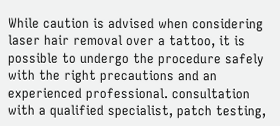While caution is advised when considering laser hair removal over a tattoo, it is possible to undergo the procedure safely with the right precautions and an experienced professional. consultation with a qualified specialist, patch testing,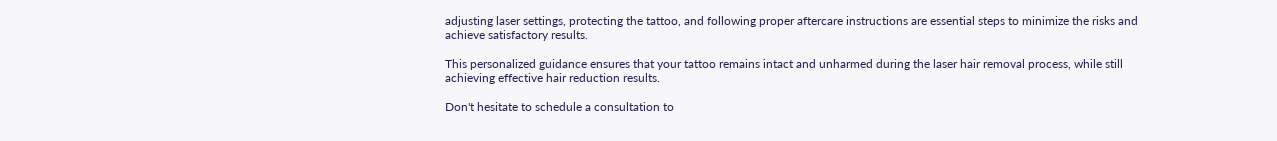adjusting laser settings, protecting the tattoo, and following proper aftercare instructions are essential steps to minimize the risks and achieve satisfactory results.

This personalized guidance ensures that your tattoo remains intact and unharmed during the laser hair removal process, while still achieving effective hair reduction results.

Don't hesitate to schedule a consultation to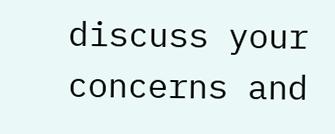discuss your concerns and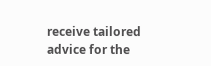receive tailored advice for the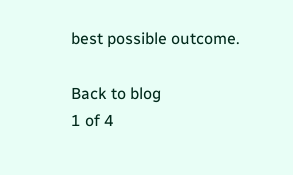best possible outcome.

Back to blog
1 of 4